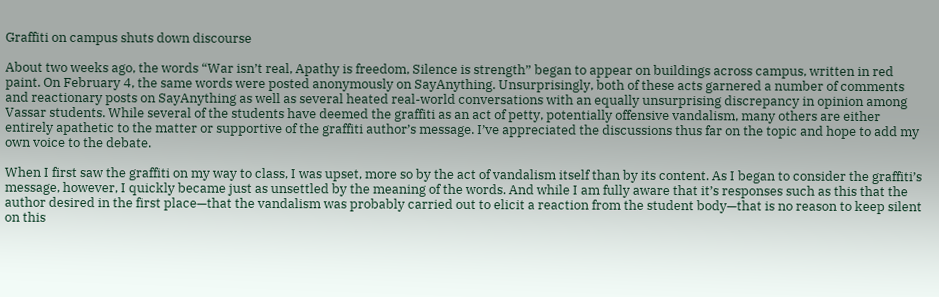Graffiti on campus shuts down discourse

About two weeks ago, the words “War isn’t real, Apathy is freedom, Silence is strength” began to appear on buildings across campus, written in red paint. On February 4, the same words were posted anonymously on SayAnything. Unsurprisingly, both of these acts garnered a number of comments and reactionary posts on SayAnything as well as several heated real-world conversations with an equally unsurprising discrepancy in opinion among Vassar students. While several of the students have deemed the graffiti as an act of petty, potentially offensive vandalism, many others are either entirely apathetic to the matter or supportive of the graffiti author’s message. I’ve appreciated the discussions thus far on the topic and hope to add my own voice to the debate.

When I first saw the graffiti on my way to class, I was upset, more so by the act of vandalism itself than by its content. As I began to consider the graffiti’s message, however, I quickly became just as unsettled by the meaning of the words. And while I am fully aware that it’s responses such as this that the author desired in the first place—that the vandalism was probably carried out to elicit a reaction from the student body—that is no reason to keep silent on this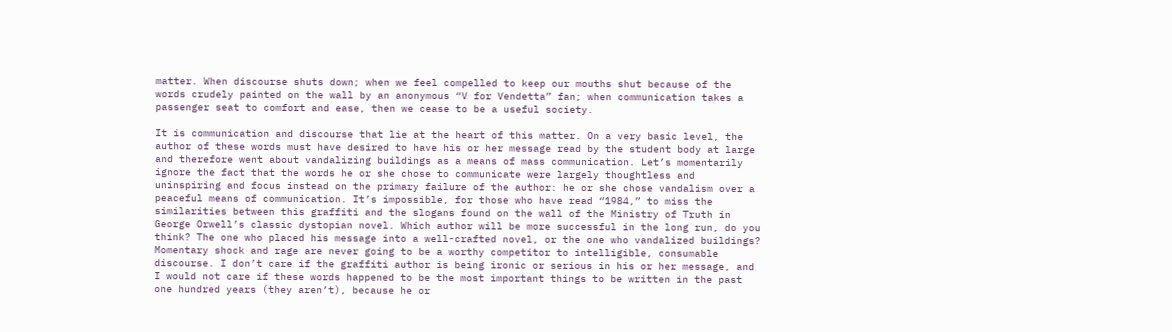matter. When discourse shuts down; when we feel compelled to keep our mouths shut because of the words crudely painted on the wall by an anonymous “V for Vendetta” fan; when communication takes a passenger seat to comfort and ease, then we cease to be a useful society.

It is communication and discourse that lie at the heart of this matter. On a very basic level, the author of these words must have desired to have his or her message read by the student body at large and therefore went about vandalizing buildings as a means of mass communication. Let’s momentarily ignore the fact that the words he or she chose to communicate were largely thoughtless and uninspiring and focus instead on the primary failure of the author: he or she chose vandalism over a peaceful means of communication. It’s impossible, for those who have read “1984,” to miss the similarities between this graffiti and the slogans found on the wall of the Ministry of Truth in George Orwell’s classic dystopian novel. Which author will be more successful in the long run, do you think? The one who placed his message into a well-crafted novel, or the one who vandalized buildings? Momentary shock and rage are never going to be a worthy competitor to intelligible, consumable discourse. I don’t care if the graffiti author is being ironic or serious in his or her message, and I would not care if these words happened to be the most important things to be written in the past one hundred years (they aren’t), because he or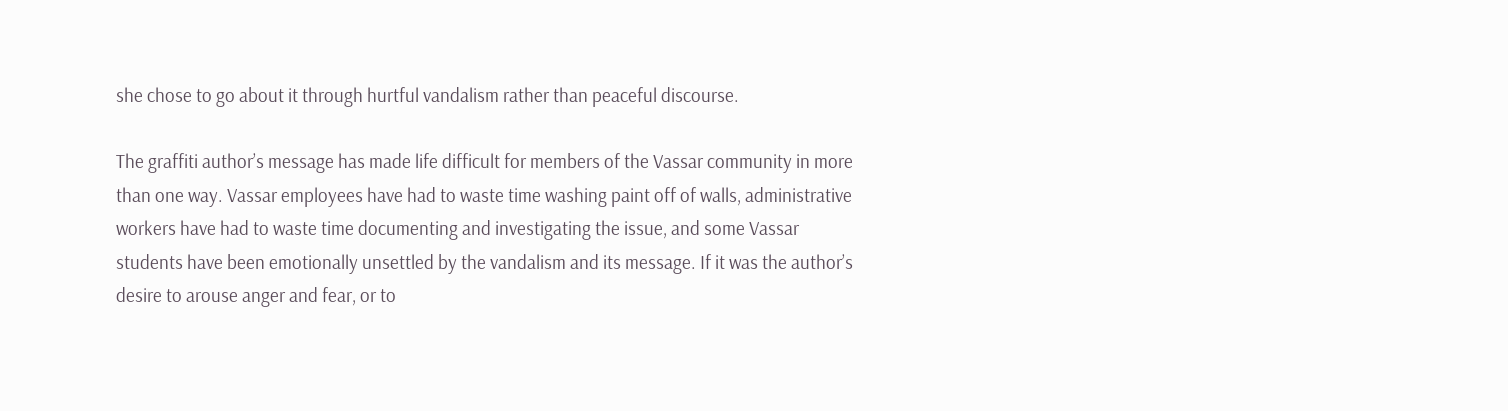she chose to go about it through hurtful vandalism rather than peaceful discourse.

The graffiti author’s message has made life difficult for members of the Vassar community in more than one way. Vassar employees have had to waste time washing paint off of walls, administrative workers have had to waste time documenting and investigating the issue, and some Vassar students have been emotionally unsettled by the vandalism and its message. If it was the author’s desire to arouse anger and fear, or to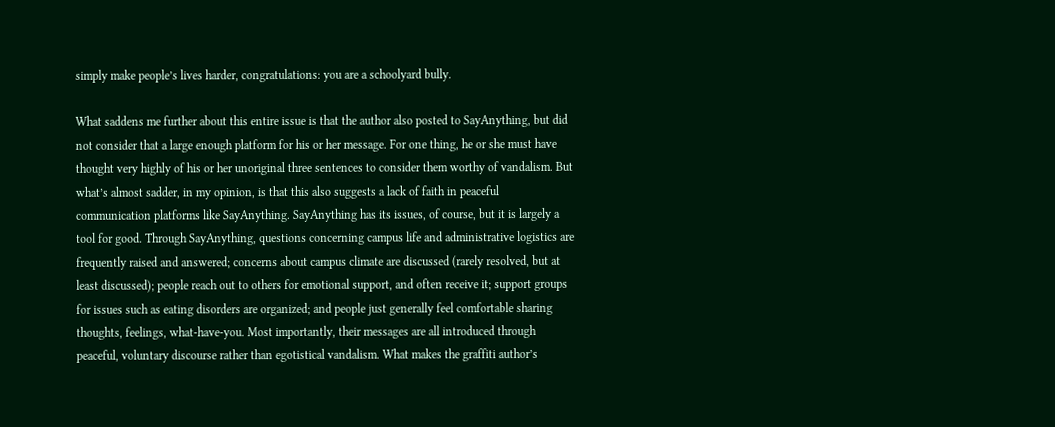simply make people’s lives harder, congratulations: you are a schoolyard bully.

What saddens me further about this entire issue is that the author also posted to SayAnything, but did not consider that a large enough platform for his or her message. For one thing, he or she must have thought very highly of his or her unoriginal three sentences to consider them worthy of vandalism. But what’s almost sadder, in my opinion, is that this also suggests a lack of faith in peaceful communication platforms like SayAnything. SayAnything has its issues, of course, but it is largely a tool for good. Through SayAnything, questions concerning campus life and administrative logistics are frequently raised and answered; concerns about campus climate are discussed (rarely resolved, but at least discussed); people reach out to others for emotional support, and often receive it; support groups for issues such as eating disorders are organized; and people just generally feel comfortable sharing thoughts, feelings, what-have-you. Most importantly, their messages are all introduced through peaceful, voluntary discourse rather than egotistical vandalism. What makes the graffiti author’s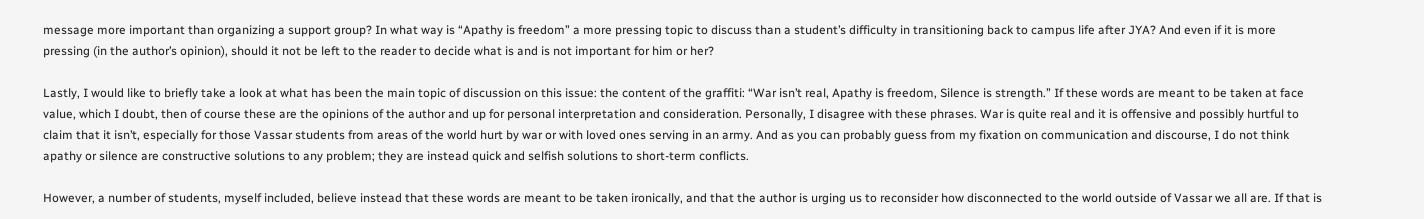message more important than organizing a support group? In what way is “Apathy is freedom” a more pressing topic to discuss than a student’s difficulty in transitioning back to campus life after JYA? And even if it is more pressing (in the author’s opinion), should it not be left to the reader to decide what is and is not important for him or her?

Lastly, I would like to briefly take a look at what has been the main topic of discussion on this issue: the content of the graffiti: “War isn’t real, Apathy is freedom, Silence is strength.” If these words are meant to be taken at face value, which I doubt, then of course these are the opinions of the author and up for personal interpretation and consideration. Personally, I disagree with these phrases. War is quite real and it is offensive and possibly hurtful to claim that it isn’t, especially for those Vassar students from areas of the world hurt by war or with loved ones serving in an army. And as you can probably guess from my fixation on communication and discourse, I do not think apathy or silence are constructive solutions to any problem; they are instead quick and selfish solutions to short-term conflicts.

However, a number of students, myself included, believe instead that these words are meant to be taken ironically, and that the author is urging us to reconsider how disconnected to the world outside of Vassar we all are. If that is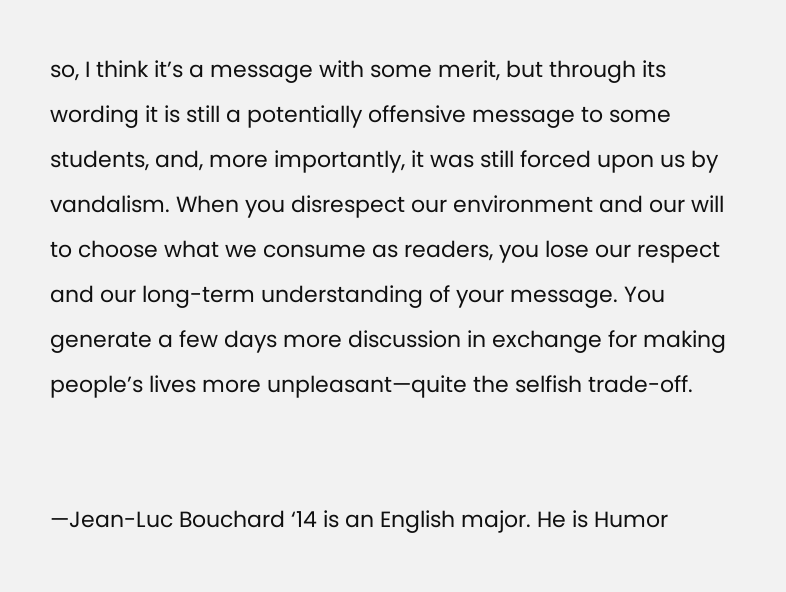so, I think it’s a message with some merit, but through its wording it is still a potentially offensive message to some students, and, more importantly, it was still forced upon us by vandalism. When you disrespect our environment and our will to choose what we consume as readers, you lose our respect and our long-term understanding of your message. You generate a few days more discussion in exchange for making people’s lives more unpleasant—quite the selfish trade-off.


—Jean-Luc Bouchard ‘14 is an English major. He is Humor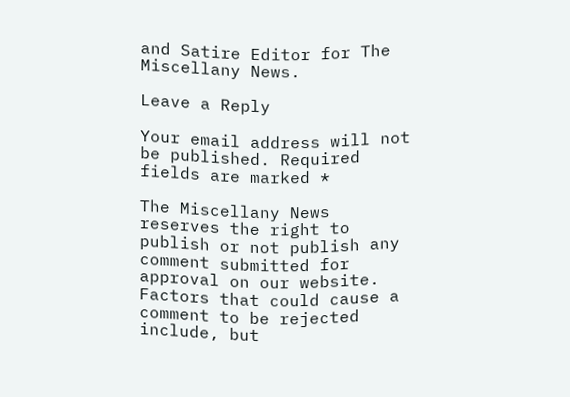and Satire Editor for The Miscellany News.

Leave a Reply

Your email address will not be published. Required fields are marked *

The Miscellany News reserves the right to publish or not publish any comment submitted for approval on our website. Factors that could cause a comment to be rejected include, but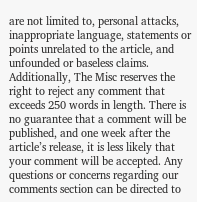are not limited to, personal attacks, inappropriate language, statements or points unrelated to the article, and unfounded or baseless claims. Additionally, The Misc reserves the right to reject any comment that exceeds 250 words in length. There is no guarantee that a comment will be published, and one week after the article’s release, it is less likely that your comment will be accepted. Any questions or concerns regarding our comments section can be directed to